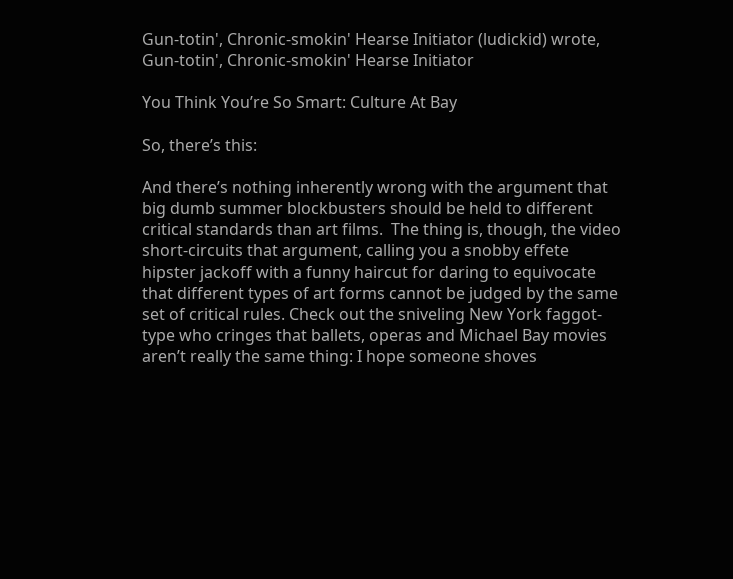Gun-totin', Chronic-smokin' Hearse Initiator (ludickid) wrote,
Gun-totin', Chronic-smokin' Hearse Initiator

You Think You’re So Smart: Culture At Bay

So, there’s this:

And there’s nothing inherently wrong with the argument that big dumb summer blockbusters should be held to different critical standards than art films.  The thing is, though, the video short-circuits that argument, calling you a snobby effete hipster jackoff with a funny haircut for daring to equivocate that different types of art forms cannot be judged by the same set of critical rules. Check out the sniveling New York faggot-type who cringes that ballets, operas and Michael Bay movies aren’t really the same thing: I hope someone shoves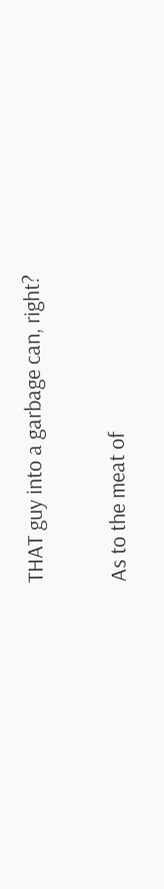THAT guy into a garbage can, right?

As to the meat of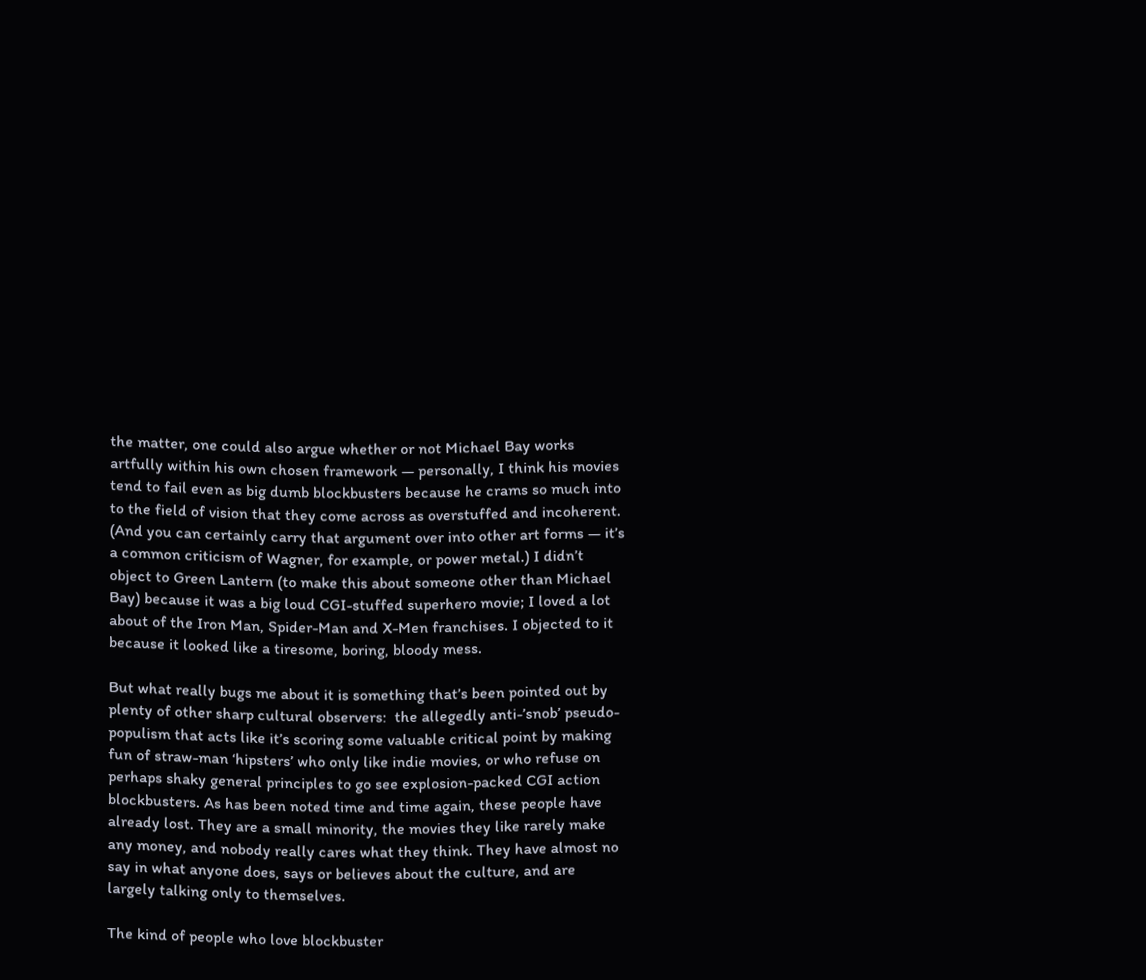the matter, one could also argue whether or not Michael Bay works artfully within his own chosen framework — personally, I think his movies tend to fail even as big dumb blockbusters because he crams so much into to the field of vision that they come across as overstuffed and incoherent. (And you can certainly carry that argument over into other art forms — it’s a common criticism of Wagner, for example, or power metal.) I didn’t object to Green Lantern (to make this about someone other than Michael Bay) because it was a big loud CGI-stuffed superhero movie; I loved a lot about of the Iron Man, Spider-Man and X-Men franchises. I objected to it because it looked like a tiresome, boring, bloody mess.

But what really bugs me about it is something that’s been pointed out by plenty of other sharp cultural observers:  the allegedly anti-’snob’ pseudo-populism that acts like it’s scoring some valuable critical point by making fun of straw-man ‘hipsters’ who only like indie movies, or who refuse on perhaps shaky general principles to go see explosion-packed CGI action blockbusters. As has been noted time and time again, these people have already lost. They are a small minority, the movies they like rarely make any money, and nobody really cares what they think. They have almost no say in what anyone does, says or believes about the culture, and are largely talking only to themselves.

The kind of people who love blockbuster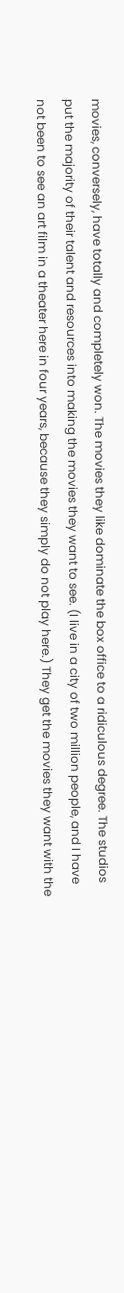movies, conversely, have totally and completely won. The movies they like dominate the box office to a ridiculous degree. The studios put the majority of their talent and resources into making the movies they want to see. (I live in a city of two million people, and I have not been to see an art film in a theater here in four years, because they simply do not play here.) They get the movies they want with the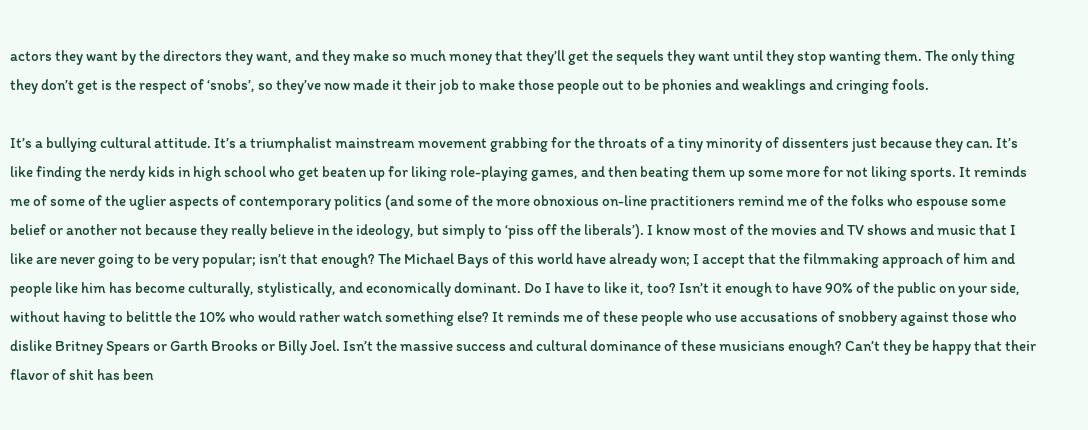actors they want by the directors they want, and they make so much money that they’ll get the sequels they want until they stop wanting them. The only thing they don’t get is the respect of ‘snobs’, so they’ve now made it their job to make those people out to be phonies and weaklings and cringing fools.

It’s a bullying cultural attitude. It’s a triumphalist mainstream movement grabbing for the throats of a tiny minority of dissenters just because they can. It’s like finding the nerdy kids in high school who get beaten up for liking role-playing games, and then beating them up some more for not liking sports. It reminds me of some of the uglier aspects of contemporary politics (and some of the more obnoxious on-line practitioners remind me of the folks who espouse some belief or another not because they really believe in the ideology, but simply to ‘piss off the liberals’). I know most of the movies and TV shows and music that I like are never going to be very popular; isn’t that enough? The Michael Bays of this world have already won; I accept that the filmmaking approach of him and people like him has become culturally, stylistically, and economically dominant. Do I have to like it, too? Isn’t it enough to have 90% of the public on your side, without having to belittle the 10% who would rather watch something else? It reminds me of these people who use accusations of snobbery against those who dislike Britney Spears or Garth Brooks or Billy Joel. Isn’t the massive success and cultural dominance of these musicians enough? Can’t they be happy that their flavor of shit has been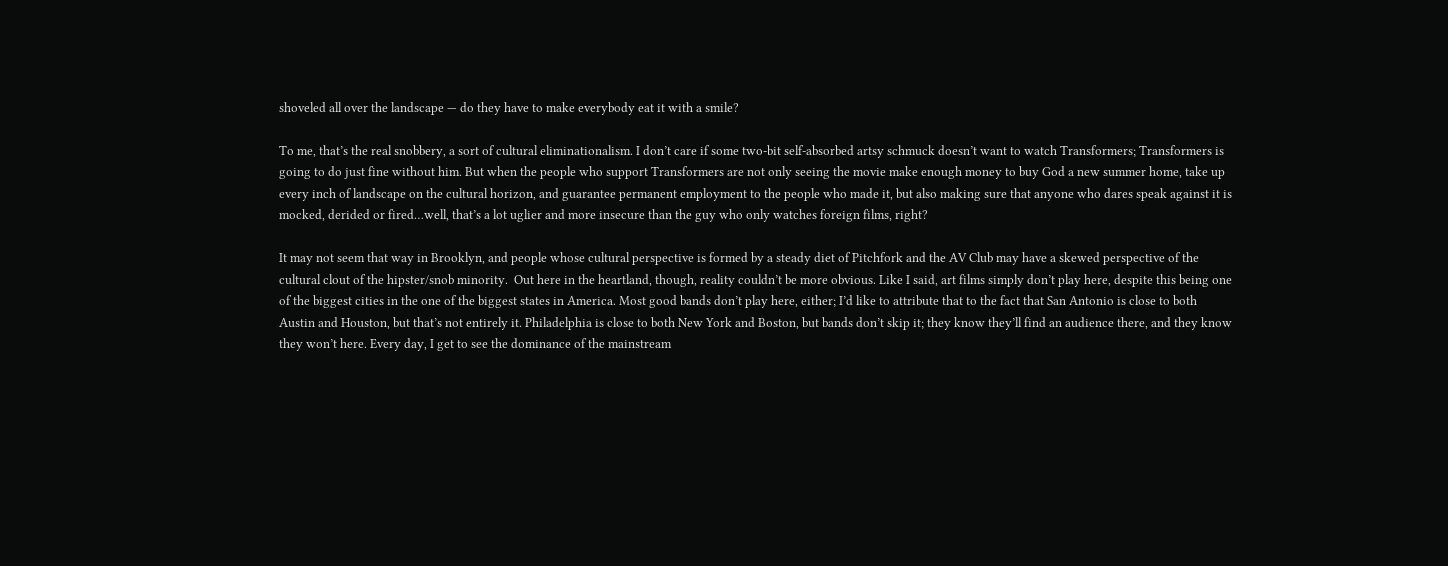shoveled all over the landscape — do they have to make everybody eat it with a smile?

To me, that’s the real snobbery, a sort of cultural eliminationalism. I don’t care if some two-bit self-absorbed artsy schmuck doesn’t want to watch Transformers; Transformers is going to do just fine without him. But when the people who support Transformers are not only seeing the movie make enough money to buy God a new summer home, take up every inch of landscape on the cultural horizon, and guarantee permanent employment to the people who made it, but also making sure that anyone who dares speak against it is mocked, derided or fired…well, that’s a lot uglier and more insecure than the guy who only watches foreign films, right?

It may not seem that way in Brooklyn, and people whose cultural perspective is formed by a steady diet of Pitchfork and the AV Club may have a skewed perspective of the cultural clout of the hipster/snob minority.  Out here in the heartland, though, reality couldn’t be more obvious. Like I said, art films simply don’t play here, despite this being one of the biggest cities in the one of the biggest states in America. Most good bands don’t play here, either; I’d like to attribute that to the fact that San Antonio is close to both Austin and Houston, but that’s not entirely it. Philadelphia is close to both New York and Boston, but bands don’t skip it; they know they’ll find an audience there, and they know they won’t here. Every day, I get to see the dominance of the mainstream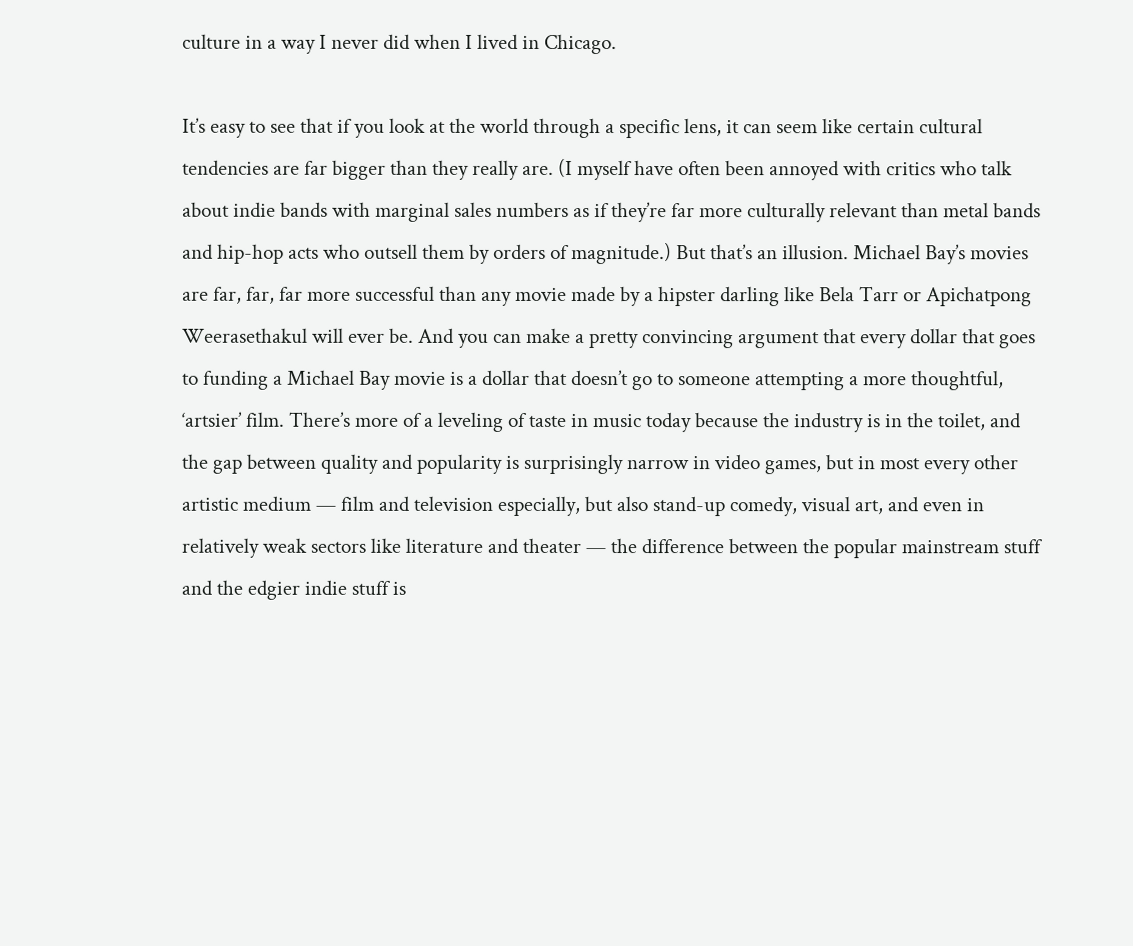culture in a way I never did when I lived in Chicago.

It’s easy to see that if you look at the world through a specific lens, it can seem like certain cultural tendencies are far bigger than they really are. (I myself have often been annoyed with critics who talk about indie bands with marginal sales numbers as if they’re far more culturally relevant than metal bands and hip-hop acts who outsell them by orders of magnitude.) But that’s an illusion. Michael Bay’s movies are far, far, far more successful than any movie made by a hipster darling like Bela Tarr or Apichatpong Weerasethakul will ever be. And you can make a pretty convincing argument that every dollar that goes to funding a Michael Bay movie is a dollar that doesn’t go to someone attempting a more thoughtful, ‘artsier’ film. There’s more of a leveling of taste in music today because the industry is in the toilet, and the gap between quality and popularity is surprisingly narrow in video games, but in most every other artistic medium — film and television especially, but also stand-up comedy, visual art, and even in relatively weak sectors like literature and theater — the difference between the popular mainstream stuff and the edgier indie stuff is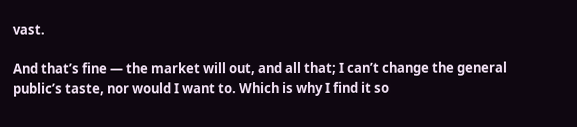vast.

And that’s fine — the market will out, and all that; I can’t change the general public’s taste, nor would I want to. Which is why I find it so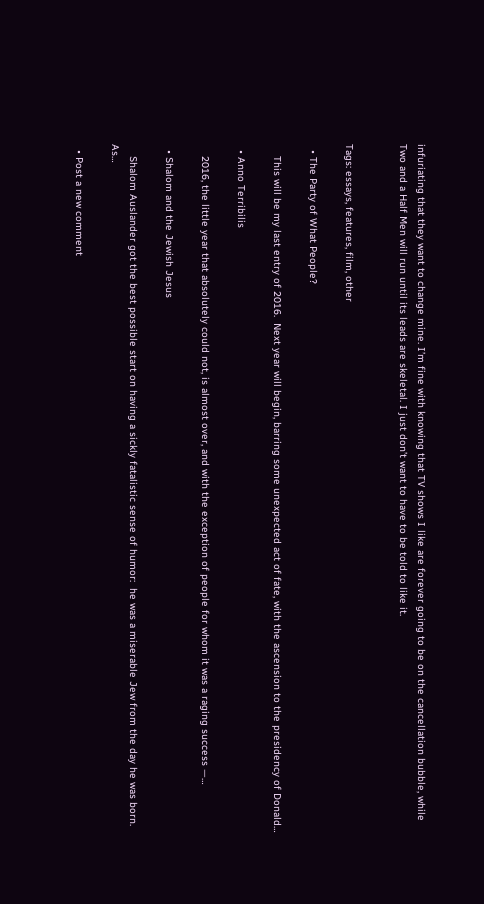infuriating that they want to change mine. I’m fine with knowing that TV shows I like are forever going to be on the cancellation bubble, while Two and a Half Men will run until its leads are skeletal. I just don’t want to have to be told to like it.


Tags: essays, features, film, other

  • The Party of What People?

    This will be my last entry of 2016.  Next year will begin, barring some unexpected act of fate, with the ascension to the presidency of Donald…

  • Anno Terribilis

    2016, the little year that absolutely could not, is almost over, and with the exception of people for whom it was a raging success —…

  • Shalom and the Jewish Jesus

    Shalom Auslander got the best possible start on having a sickly fatalistic sense of humor:  he was a miserable Jew from the day he was born. As…

  • Post a new comment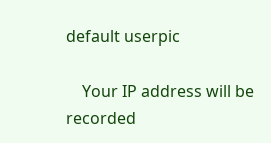default userpic

    Your IP address will be recorded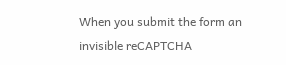When you submit the form an invisible reCAPTCHA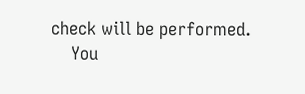check will be performed.
    You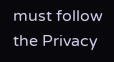must follow the Privacy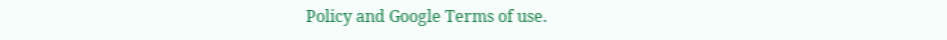Policy and Google Terms of use.